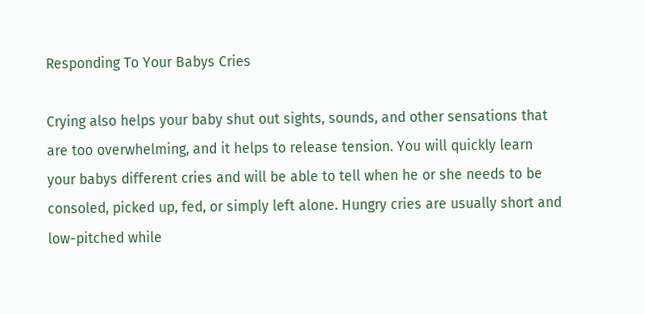Responding To Your Babys Cries

Crying also helps your baby shut out sights, sounds, and other sensations that are too overwhelming, and it helps to release tension. You will quickly learn your babys different cries and will be able to tell when he or she needs to be consoled, picked up, fed, or simply left alone. Hungry cries are usually short and low-pitched while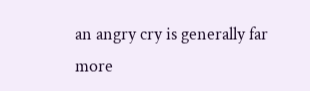an angry cry is generally far more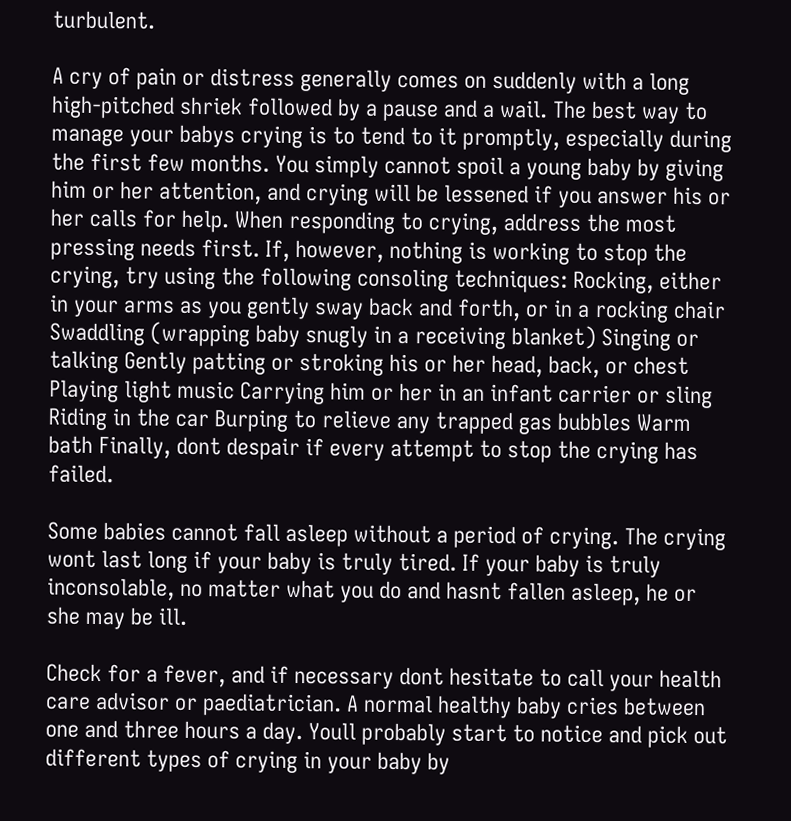turbulent.

A cry of pain or distress generally comes on suddenly with a long high-pitched shriek followed by a pause and a wail. The best way to manage your babys crying is to tend to it promptly, especially during the first few months. You simply cannot spoil a young baby by giving him or her attention, and crying will be lessened if you answer his or her calls for help. When responding to crying, address the most pressing needs first. If, however, nothing is working to stop the crying, try using the following consoling techniques: Rocking, either in your arms as you gently sway back and forth, or in a rocking chair Swaddling (wrapping baby snugly in a receiving blanket) Singing or talking Gently patting or stroking his or her head, back, or chest Playing light music Carrying him or her in an infant carrier or sling Riding in the car Burping to relieve any trapped gas bubbles Warm bath Finally, dont despair if every attempt to stop the crying has failed.

Some babies cannot fall asleep without a period of crying. The crying wont last long if your baby is truly tired. If your baby is truly inconsolable, no matter what you do and hasnt fallen asleep, he or she may be ill.

Check for a fever, and if necessary dont hesitate to call your health care advisor or paediatrician. A normal healthy baby cries between one and three hours a day. Youll probably start to notice and pick out different types of crying in your baby by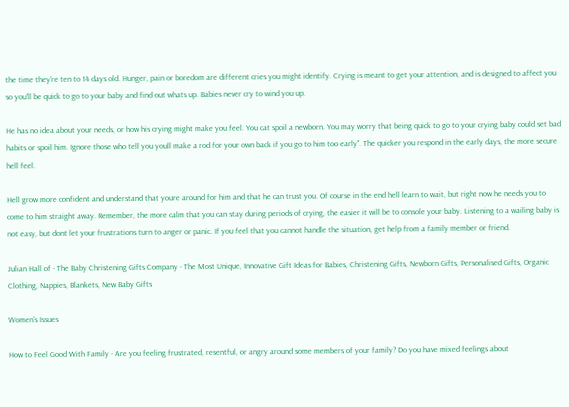the time they're ten to 14 days old. Hunger, pain or boredom are different cries you might identify. Crying is meant to get your attention, and is designed to affect you so you'll be quick to go to your baby and find out whats up. Babies never cry to wind you up.

He has no idea about your needs, or how his crying might make you feel. You cat spoil a newborn. You may worry that being quick to go to your crying baby could set bad habits or spoil him. Ignore those who tell you youll make a rod for your own back if you go to him too early". The quicker you respond in the early days, the more secure hell feel.

Hell grow more confident and understand that youre around for him and that he can trust you. Of course in the end hell learn to wait, but right now he needs you to come to him straight away. Remember, the more calm that you can stay during periods of crying, the easier it will be to console your baby. Listening to a wailing baby is not easy, but dont let your frustrations turn to anger or panic. If you feel that you cannot handle the situation, get help from a family member or friend.

Julian Hall of - The Baby Christening Gifts Company - The Most Unique, Innovative Gift Ideas for Babies, Christening Gifts, Newborn Gifts, Personalised Gifts, Organic Clothing, Nappies, Blankets, New Baby Gifts

Women's Issues

How to Feel Good With Family - Are you feeling frustrated, resentful, or angry around some members of your family? Do you have mixed feelings about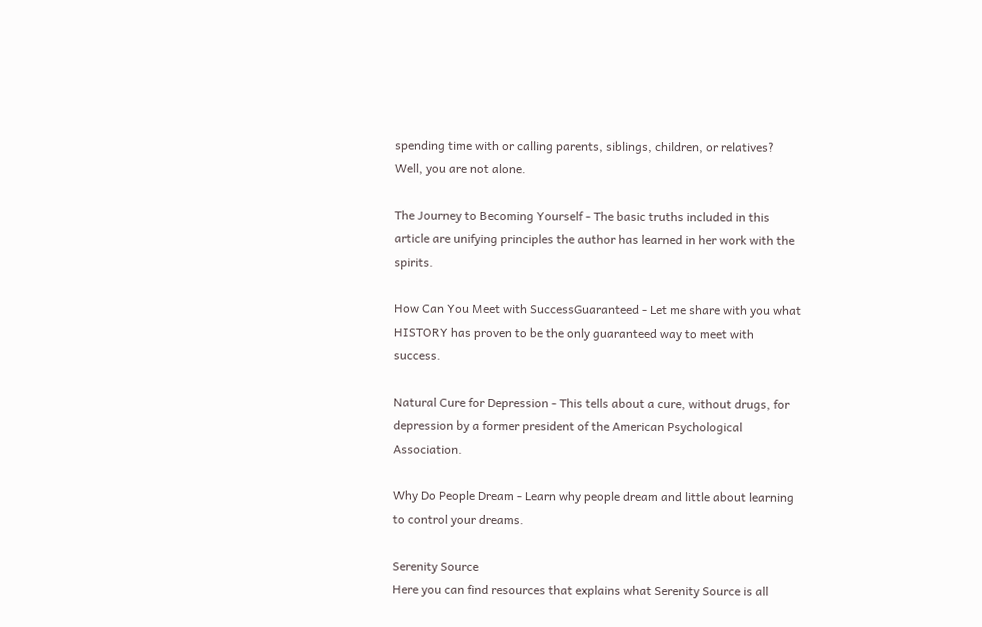spending time with or calling parents, siblings, children, or relatives? Well, you are not alone.

The Journey to Becoming Yourself - The basic truths included in this article are unifying principles the author has learned in her work with the spirits.

How Can You Meet with SuccessGuaranteed - Let me share with you what HISTORY has proven to be the only guaranteed way to meet with success.

Natural Cure for Depression - This tells about a cure, without drugs, for depression by a former president of the American Psychological Association.

Why Do People Dream - Learn why people dream and little about learning to control your dreams.

Serenity Source
Here you can find resources that explains what Serenity Source is all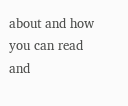about and how you can read and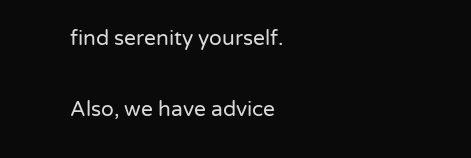find serenity yourself.

Also, we have advice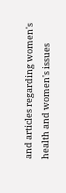and articles regarding women's health and women's issues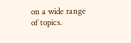on a wide range of topics.